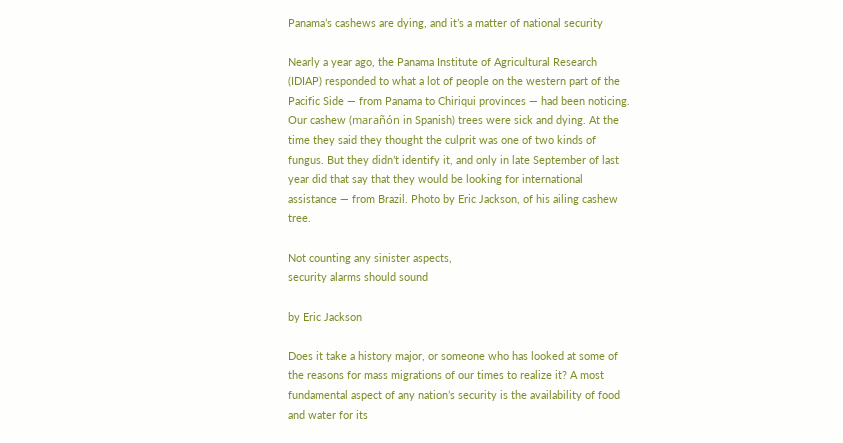Panama’s cashews are dying, and it’s a matter of national security

Nearly a year ago, the Panama Institute of Agricultural Research (IDIAP) responded to what a lot of people on the western part of the Pacific Side — from Panama to Chiriqui provinces — had been noticing. Our cashew (marañón in Spanish) trees were sick and dying. At the time they said they thought the culprit was one of two kinds of fungus. But they didn’t identify it, and only in late September of last year did that say that they would be looking for international assistance — from Brazil. Photo by Eric Jackson, of his ailing cashew tree.

Not counting any sinister aspects,
security alarms should sound

by Eric Jackson

Does it take a history major, or someone who has looked at some of the reasons for mass migrations of our times to realize it? A most fundamental aspect of any nation’s security is the availability of food and water for its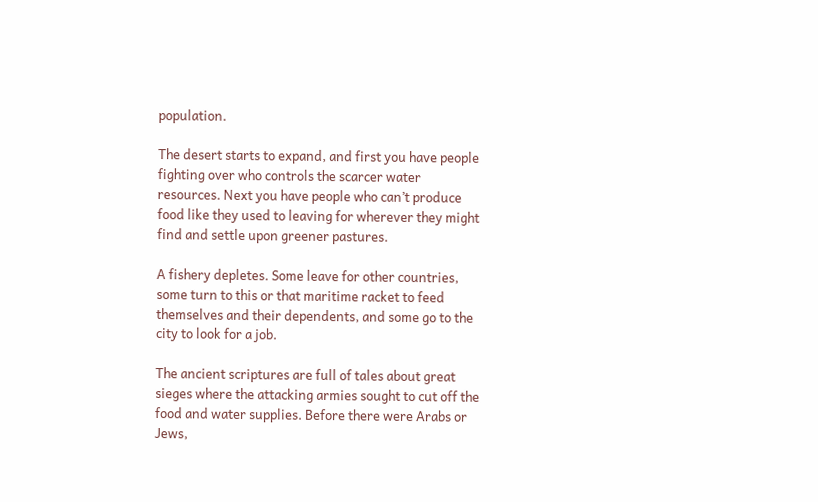population.

The desert starts to expand, and first you have people fighting over who controls the scarcer water resources. Next you have people who can’t produce food like they used to leaving for wherever they might find and settle upon greener pastures.

A fishery depletes. Some leave for other countries, some turn to this or that maritime racket to feed themselves and their dependents, and some go to the city to look for a job.

The ancient scriptures are full of tales about great sieges where the attacking armies sought to cut off the food and water supplies. Before there were Arabs or Jews,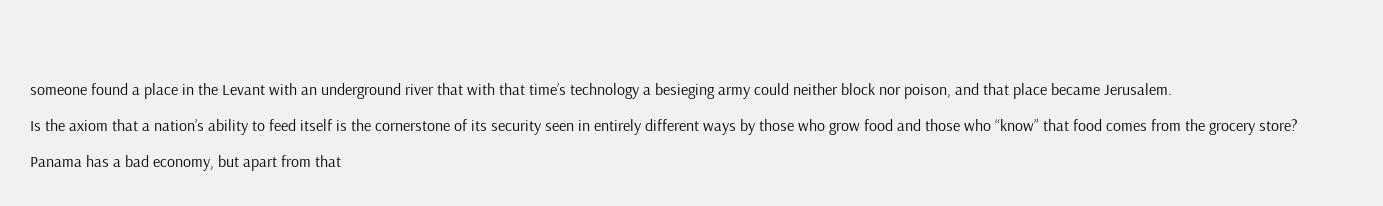someone found a place in the Levant with an underground river that with that time’s technology a besieging army could neither block nor poison, and that place became Jerusalem.

Is the axiom that a nation’s ability to feed itself is the cornerstone of its security seen in entirely different ways by those who grow food and those who “know” that food comes from the grocery store?

Panama has a bad economy, but apart from that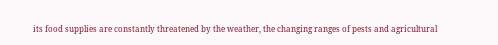its food supplies are constantly threatened by the weather, the changing ranges of pests and agricultural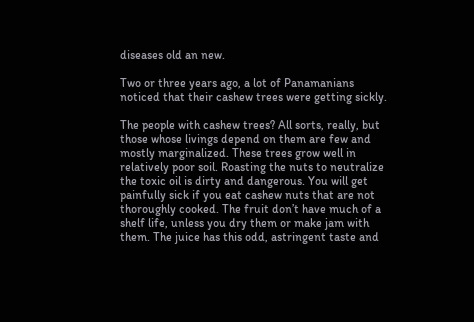diseases old an new.

Two or three years ago, a lot of Panamanians noticed that their cashew trees were getting sickly.

The people with cashew trees? All sorts, really, but those whose livings depend on them are few and mostly marginalized. These trees grow well in relatively poor soil. Roasting the nuts to neutralize the toxic oil is dirty and dangerous. You will get painfully sick if you eat cashew nuts that are not thoroughly cooked. The fruit don’t have much of a shelf life, unless you dry them or make jam with them. The juice has this odd, astringent taste and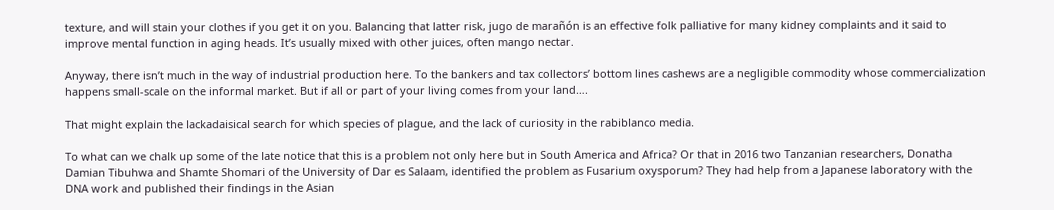texture, and will stain your clothes if you get it on you. Balancing that latter risk, jugo de marañón is an effective folk palliative for many kidney complaints and it said to improve mental function in aging heads. It’s usually mixed with other juices, often mango nectar.

Anyway, there isn’t much in the way of industrial production here. To the bankers and tax collectors’ bottom lines cashews are a negligible commodity whose commercialization happens small-scale on the informal market. But if all or part of your living comes from your land….

That might explain the lackadaisical search for which species of plague, and the lack of curiosity in the rabiblanco media.

To what can we chalk up some of the late notice that this is a problem not only here but in South America and Africa? Or that in 2016 two Tanzanian researchers, Donatha Damian Tibuhwa and Shamte Shomari of the University of Dar es Salaam, identified the problem as Fusarium oxysporum? They had help from a Japanese laboratory with the DNA work and published their findings in the Asian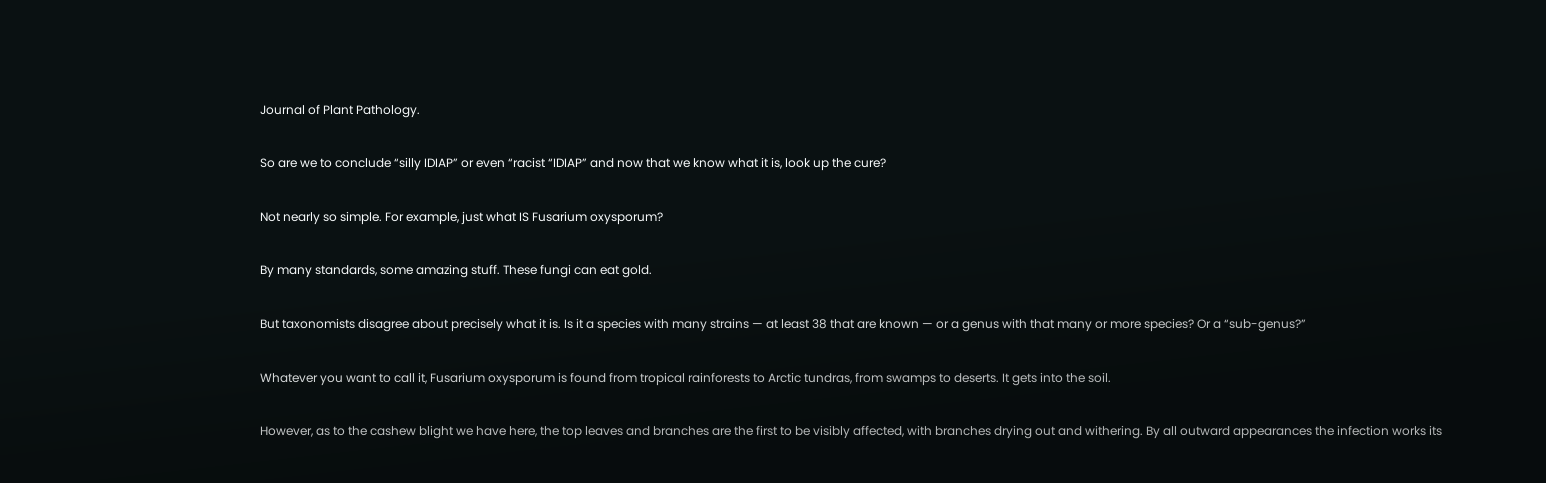Journal of Plant Pathology.

So are we to conclude “silly IDIAP” or even “racist “IDIAP” and now that we know what it is, look up the cure?

Not nearly so simple. For example, just what IS Fusarium oxysporum?

By many standards, some amazing stuff. These fungi can eat gold.

But taxonomists disagree about precisely what it is. Is it a species with many strains — at least 38 that are known — or a genus with that many or more species? Or a “sub-genus?”

Whatever you want to call it, Fusarium oxysporum is found from tropical rainforests to Arctic tundras, from swamps to deserts. It gets into the soil.

However, as to the cashew blight we have here, the top leaves and branches are the first to be visibly affected, with branches drying out and withering. By all outward appearances the infection works its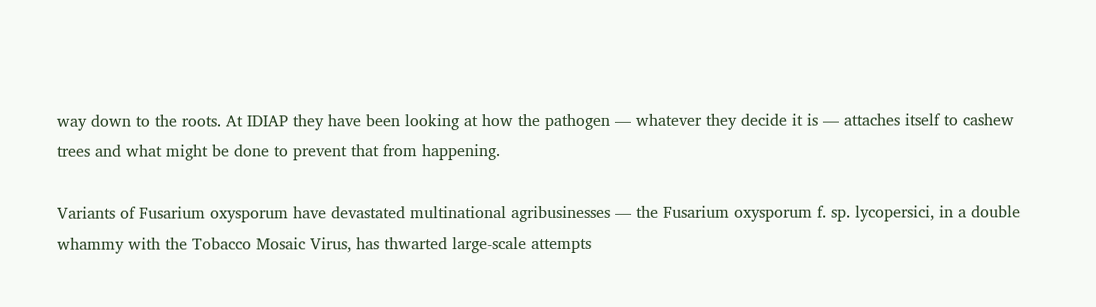way down to the roots. At IDIAP they have been looking at how the pathogen — whatever they decide it is — attaches itself to cashew trees and what might be done to prevent that from happening.

Variants of Fusarium oxysporum have devastated multinational agribusinesses — the Fusarium oxysporum f. sp. lycopersici, in a double whammy with the Tobacco Mosaic Virus, has thwarted large-scale attempts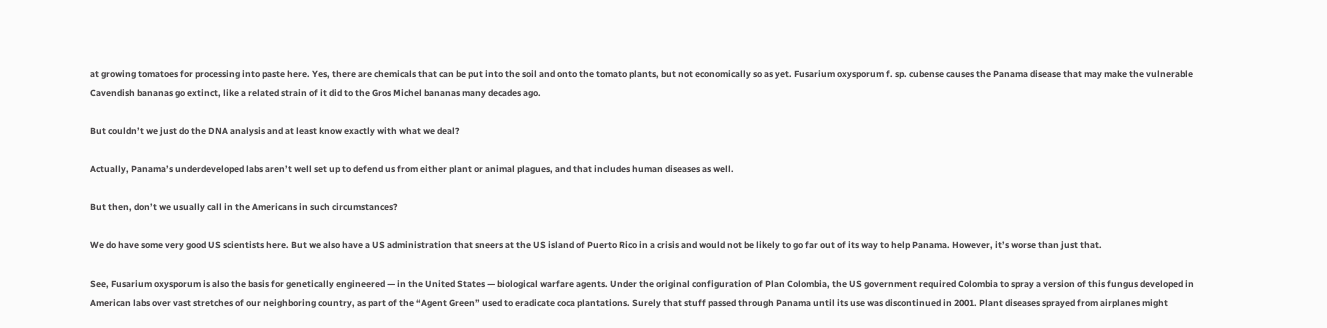at growing tomatoes for processing into paste here. Yes, there are chemicals that can be put into the soil and onto the tomato plants, but not economically so as yet. Fusarium oxysporum f. sp. cubense causes the Panama disease that may make the vulnerable Cavendish bananas go extinct, like a related strain of it did to the Gros Michel bananas many decades ago.

But couldn’t we just do the DNA analysis and at least know exactly with what we deal?

Actually, Panama’s underdeveloped labs aren’t well set up to defend us from either plant or animal plagues, and that includes human diseases as well.

But then, don’t we usually call in the Americans in such circumstances?

We do have some very good US scientists here. But we also have a US administration that sneers at the US island of Puerto Rico in a crisis and would not be likely to go far out of its way to help Panama. However, it’s worse than just that.

See, Fusarium oxysporum is also the basis for genetically engineered — in the United States — biological warfare agents. Under the original configuration of Plan Colombia, the US government required Colombia to spray a version of this fungus developed in American labs over vast stretches of our neighboring country, as part of the “Agent Green” used to eradicate coca plantations. Surely that stuff passed through Panama until its use was discontinued in 2001. Plant diseases sprayed from airplanes might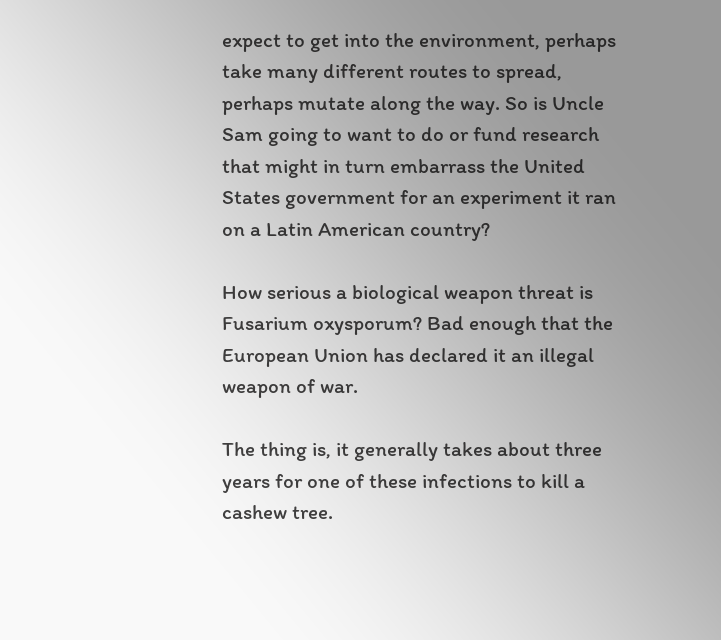expect to get into the environment, perhaps take many different routes to spread, perhaps mutate along the way. So is Uncle Sam going to want to do or fund research that might in turn embarrass the United States government for an experiment it ran on a Latin American country?

How serious a biological weapon threat is Fusarium oxysporum? Bad enough that the European Union has declared it an illegal weapon of war.

The thing is, it generally takes about three years for one of these infections to kill a cashew tree.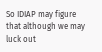So IDIAP may figure that although we may luck out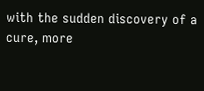with the sudden discovery of a cure, more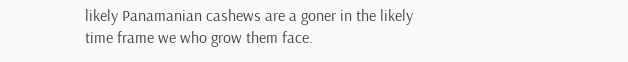likely Panamanian cashews are a goner in the likely time frame we who grow them face.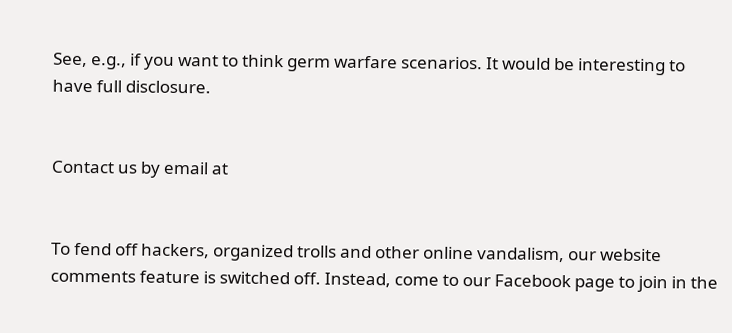See, e.g., if you want to think germ warfare scenarios. It would be interesting to have full disclosure.


Contact us by email at


To fend off hackers, organized trolls and other online vandalism, our website comments feature is switched off. Instead, come to our Facebook page to join in the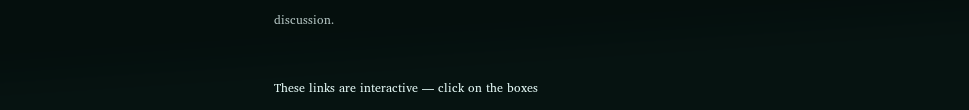discussion.


These links are interactive — click on the boxes